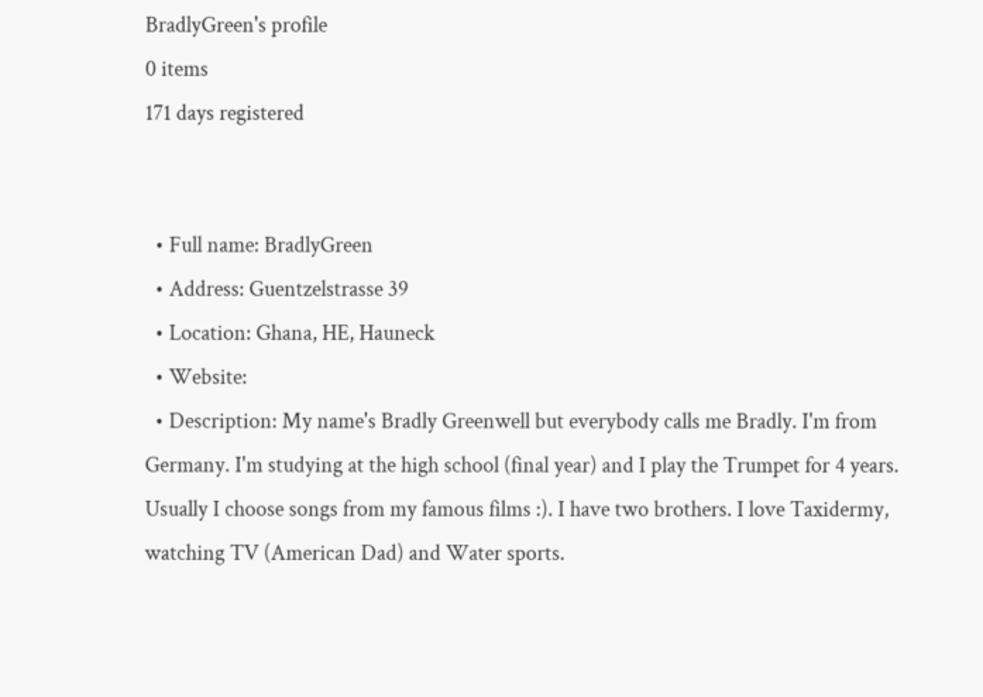BradlyGreen's profile
0 items
171 days registered


  • Full name: BradlyGreen
  • Address: Guentzelstrasse 39
  • Location: Ghana, HE, Hauneck
  • Website:
  • Description: My name's Bradly Greenwell but everybody calls me Bradly. I'm from Germany. I'm studying at the high school (final year) and I play the Trumpet for 4 years. Usually I choose songs from my famous films :). I have two brothers. I love Taxidermy, watching TV (American Dad) and Water sports.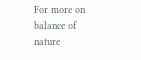For more on balance of nature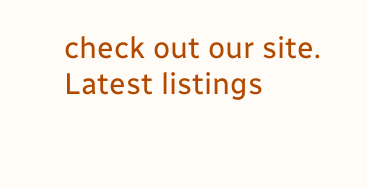check out our site.
Latest listings